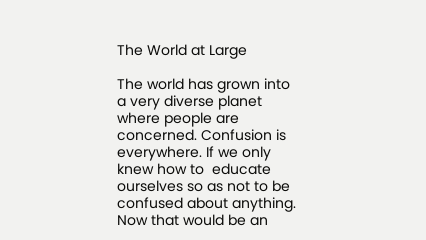The World at Large

The world has grown into a very diverse planet where people are concerned. Confusion is everywhere. If we only knew how to  educate ourselves so as not to be confused about anything. Now that would be an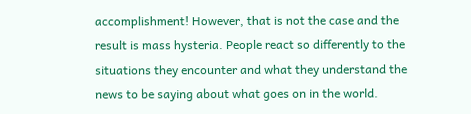accomplishment! However, that is not the case and the result is mass hysteria. People react so differently to the situations they encounter and what they understand the news to be saying about what goes on in the world.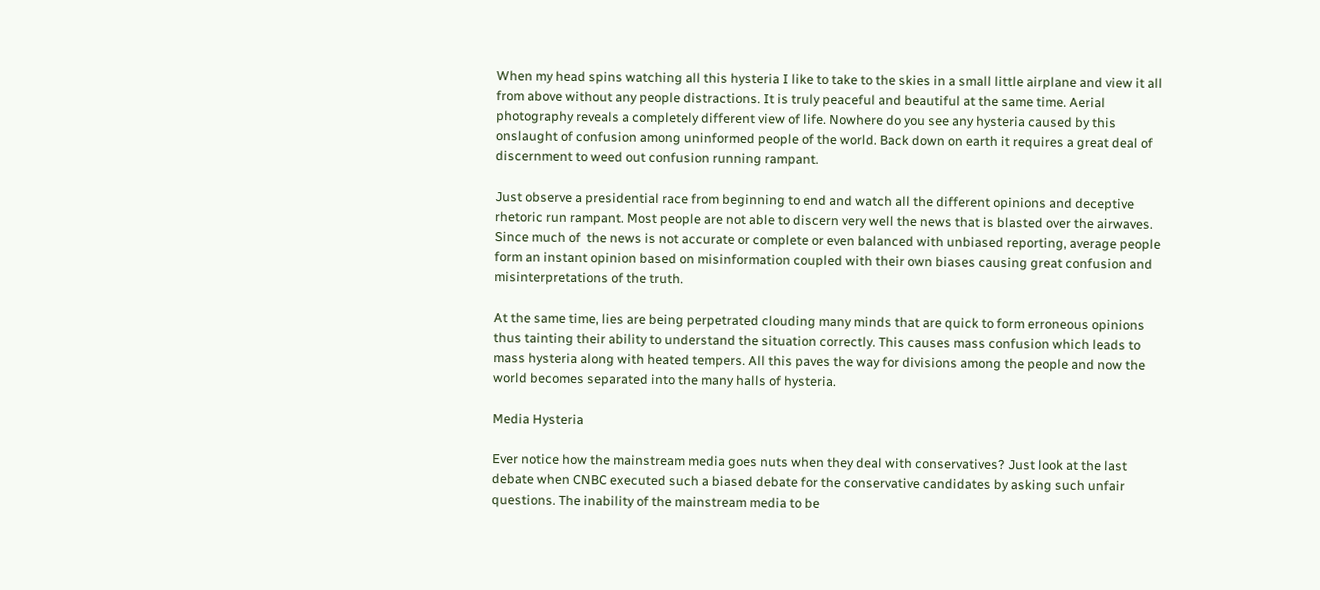When my head spins watching all this hysteria I like to take to the skies in a small little airplane and view it all from above without any people distractions. It is truly peaceful and beautiful at the same time. Aerial photography reveals a completely different view of life. Nowhere do you see any hysteria caused by this onslaught of confusion among uninformed people of the world. Back down on earth it requires a great deal of discernment to weed out confusion running rampant.

Just observe a presidential race from beginning to end and watch all the different opinions and deceptive rhetoric run rampant. Most people are not able to discern very well the news that is blasted over the airwaves. Since much of  the news is not accurate or complete or even balanced with unbiased reporting, average people form an instant opinion based on misinformation coupled with their own biases causing great confusion and misinterpretations of the truth.

At the same time, lies are being perpetrated clouding many minds that are quick to form erroneous opinions thus tainting their ability to understand the situation correctly. This causes mass confusion which leads to mass hysteria along with heated tempers. All this paves the way for divisions among the people and now the world becomes separated into the many halls of hysteria.

Media Hysteria

Ever notice how the mainstream media goes nuts when they deal with conservatives? Just look at the last debate when CNBC executed such a biased debate for the conservative candidates by asking such unfair questions. The inability of the mainstream media to be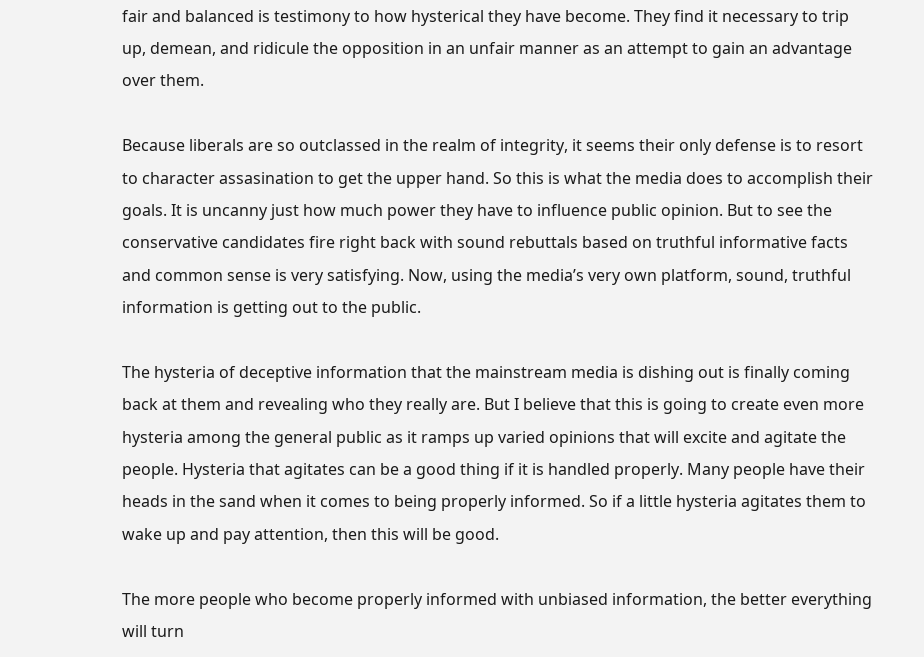fair and balanced is testimony to how hysterical they have become. They find it necessary to trip up, demean, and ridicule the opposition in an unfair manner as an attempt to gain an advantage over them.

Because liberals are so outclassed in the realm of integrity, it seems their only defense is to resort to character assasination to get the upper hand. So this is what the media does to accomplish their goals. It is uncanny just how much power they have to influence public opinion. But to see the conservative candidates fire right back with sound rebuttals based on truthful informative facts and common sense is very satisfying. Now, using the media’s very own platform, sound, truthful information is getting out to the public.

The hysteria of deceptive information that the mainstream media is dishing out is finally coming back at them and revealing who they really are. But I believe that this is going to create even more hysteria among the general public as it ramps up varied opinions that will excite and agitate the people. Hysteria that agitates can be a good thing if it is handled properly. Many people have their heads in the sand when it comes to being properly informed. So if a little hysteria agitates them to wake up and pay attention, then this will be good.

The more people who become properly informed with unbiased information, the better everything will turn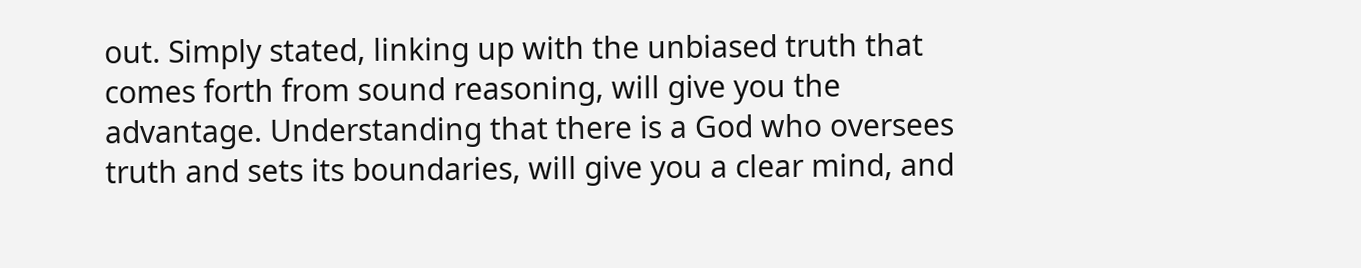out. Simply stated, linking up with the unbiased truth that comes forth from sound reasoning, will give you the advantage. Understanding that there is a God who oversees truth and sets its boundaries, will give you a clear mind, and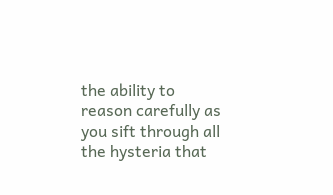the ability to reason carefully as you sift through all the hysteria that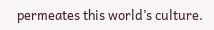permeates this world’s culture.